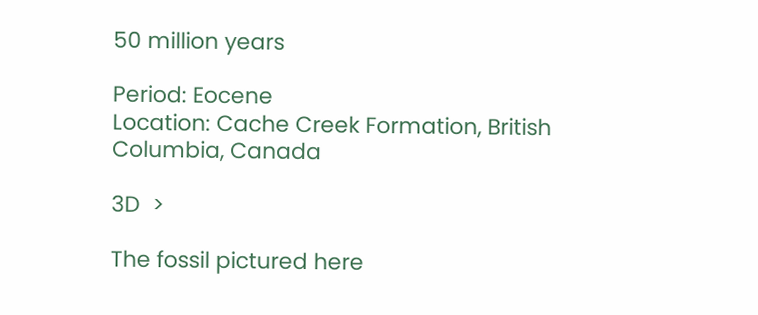50 million years

Period: Eocene
Location: Cache Creek Formation, British Columbia, Canada

3D  >

The fossil pictured here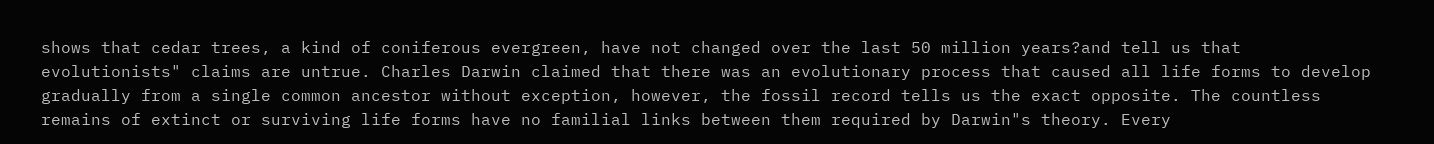shows that cedar trees, a kind of coniferous evergreen, have not changed over the last 50 million years?and tell us that evolutionists" claims are untrue. Charles Darwin claimed that there was an evolutionary process that caused all life forms to develop gradually from a single common ancestor without exception, however, the fossil record tells us the exact opposite. The countless remains of extinct or surviving life forms have no familial links between them required by Darwin"s theory. Every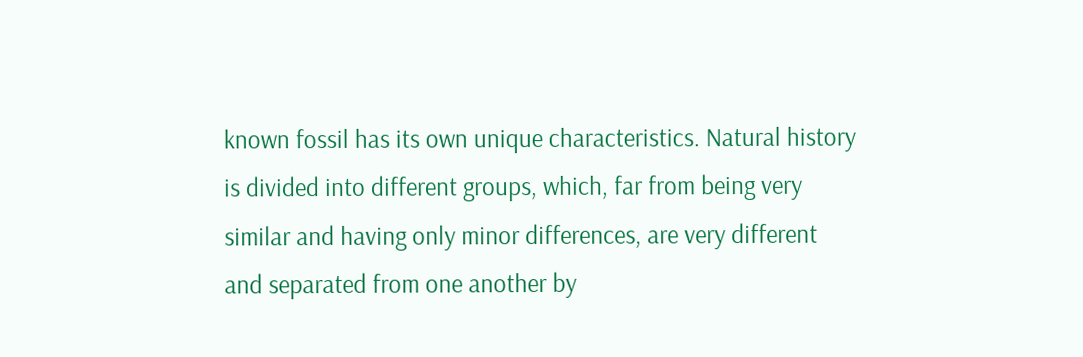known fossil has its own unique characteristics. Natural history is divided into different groups, which, far from being very similar and having only minor differences, are very different and separated from one another by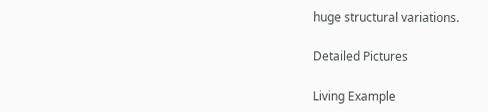huge structural variations.

Detailed Pictures

Living Example